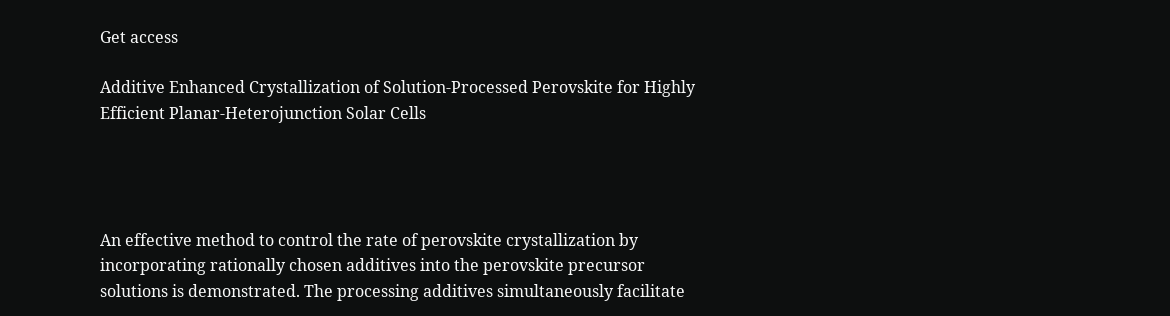Get access

Additive Enhanced Crystallization of Solution-Processed Perovskite for Highly Efficient Planar-Heterojunction Solar Cells




An effective method to control the rate of perovskite crystallization by incorporating rationally chosen additives into the perovskite precursor solutions is demonstrated. The processing additives simultaneously facilitate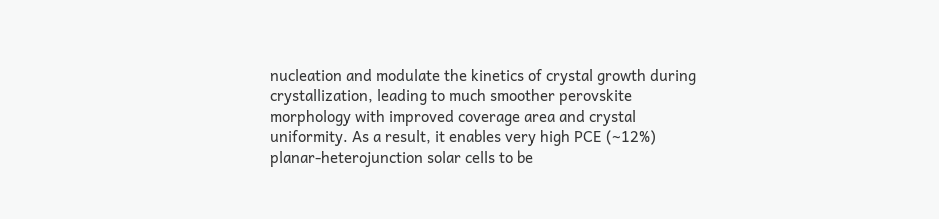nucleation and modulate the kinetics of crystal growth during crystallization, leading to much smoother perovskite morphology with improved coverage area and crystal uniformity. As a result, it enables very high PCE (∼12%) planar-heterojunction solar cells to be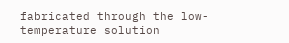fabricated through the low-temperature solution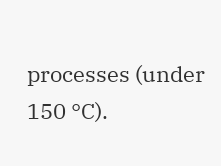processes (under 150 °C).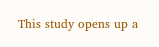This study opens up a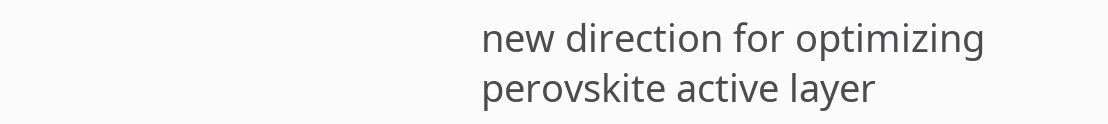new direction for optimizing perovskite active layer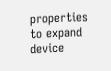properties to expand device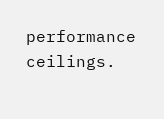performance ceilings.